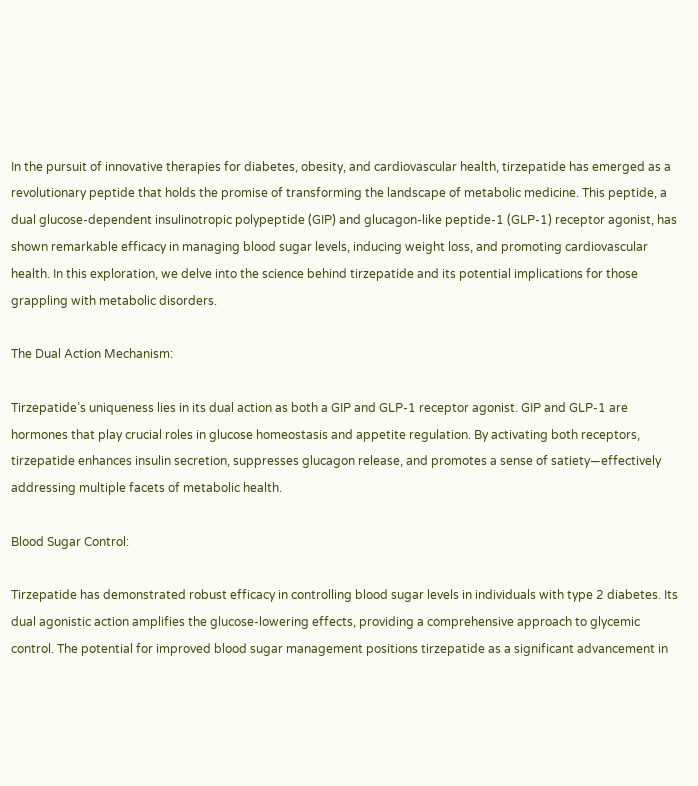In the pursuit of innovative therapies for diabetes, obesity, and cardiovascular health, tirzepatide has emerged as a revolutionary peptide that holds the promise of transforming the landscape of metabolic medicine. This peptide, a dual glucose-dependent insulinotropic polypeptide (GIP) and glucagon-like peptide-1 (GLP-1) receptor agonist, has shown remarkable efficacy in managing blood sugar levels, inducing weight loss, and promoting cardiovascular health. In this exploration, we delve into the science behind tirzepatide and its potential implications for those grappling with metabolic disorders.

The Dual Action Mechanism:

Tirzepatide’s uniqueness lies in its dual action as both a GIP and GLP-1 receptor agonist. GIP and GLP-1 are hormones that play crucial roles in glucose homeostasis and appetite regulation. By activating both receptors, tirzepatide enhances insulin secretion, suppresses glucagon release, and promotes a sense of satiety—effectively addressing multiple facets of metabolic health.

Blood Sugar Control:

Tirzepatide has demonstrated robust efficacy in controlling blood sugar levels in individuals with type 2 diabetes. Its dual agonistic action amplifies the glucose-lowering effects, providing a comprehensive approach to glycemic control. The potential for improved blood sugar management positions tirzepatide as a significant advancement in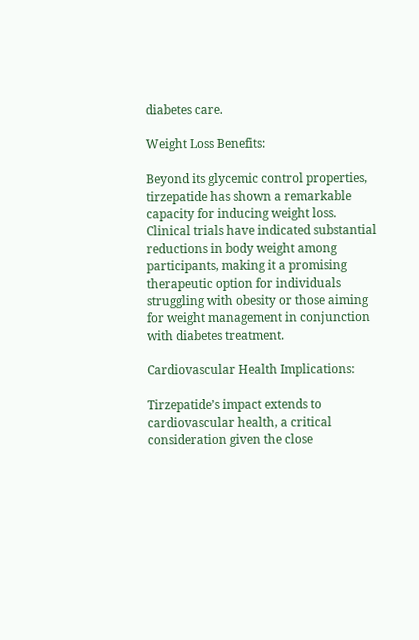diabetes care.

Weight Loss Benefits:

Beyond its glycemic control properties, tirzepatide has shown a remarkable capacity for inducing weight loss. Clinical trials have indicated substantial reductions in body weight among participants, making it a promising therapeutic option for individuals struggling with obesity or those aiming for weight management in conjunction with diabetes treatment.

Cardiovascular Health Implications:

Tirzepatide’s impact extends to cardiovascular health, a critical consideration given the close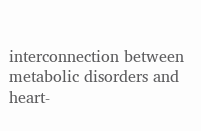interconnection between metabolic disorders and heart-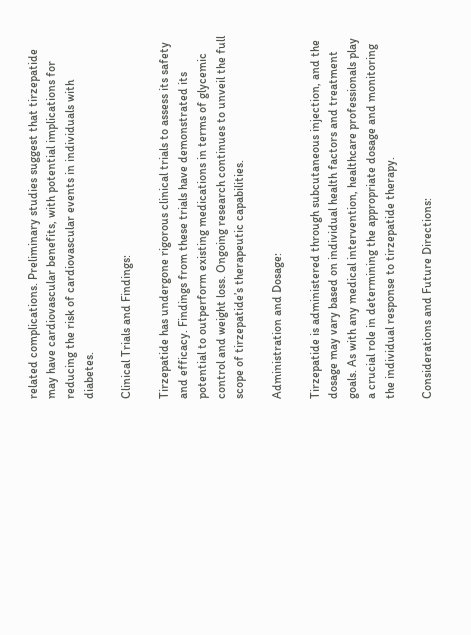related complications. Preliminary studies suggest that tirzepatide may have cardiovascular benefits, with potential implications for reducing the risk of cardiovascular events in individuals with diabetes.

Clinical Trials and Findings:

Tirzepatide has undergone rigorous clinical trials to assess its safety and efficacy. Findings from these trials have demonstrated its potential to outperform existing medications in terms of glycemic control and weight loss. Ongoing research continues to unveil the full scope of tirzepatide’s therapeutic capabilities.

Administration and Dosage:

Tirzepatide is administered through subcutaneous injection, and the dosage may vary based on individual health factors and treatment goals. As with any medical intervention, healthcare professionals play a crucial role in determining the appropriate dosage and monitoring the individual response to tirzepatide therapy.

Considerations and Future Directions: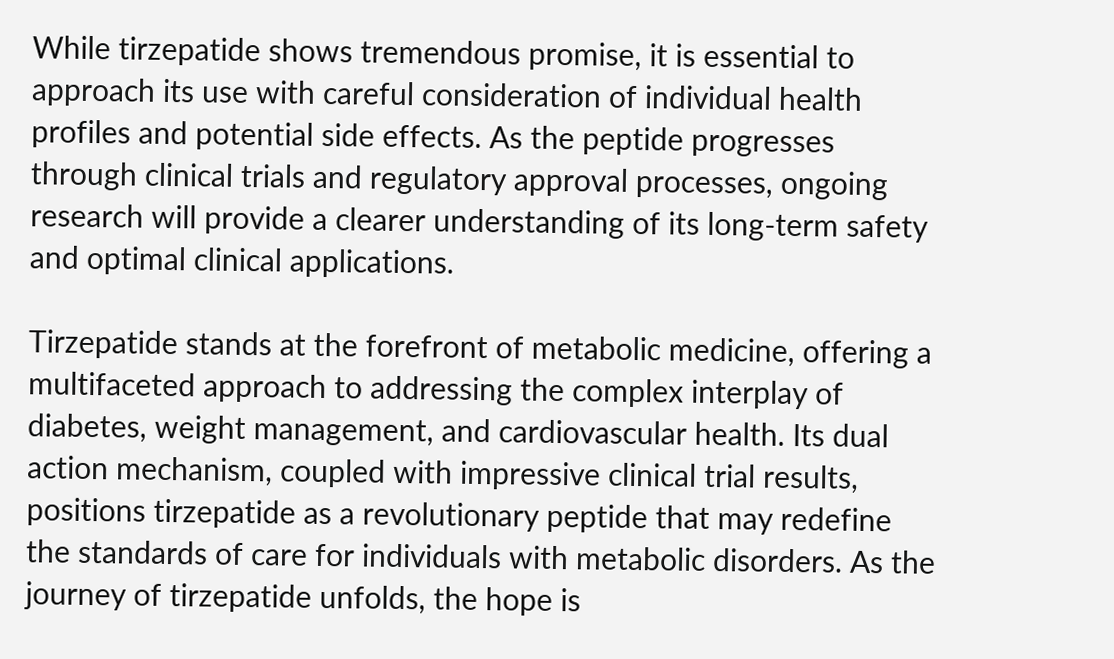While tirzepatide shows tremendous promise, it is essential to approach its use with careful consideration of individual health profiles and potential side effects. As the peptide progresses through clinical trials and regulatory approval processes, ongoing research will provide a clearer understanding of its long-term safety and optimal clinical applications.

Tirzepatide stands at the forefront of metabolic medicine, offering a multifaceted approach to addressing the complex interplay of diabetes, weight management, and cardiovascular health. Its dual action mechanism, coupled with impressive clinical trial results, positions tirzepatide as a revolutionary peptide that may redefine the standards of care for individuals with metabolic disorders. As the journey of tirzepatide unfolds, the hope is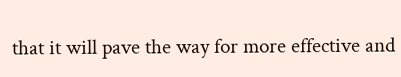that it will pave the way for more effective and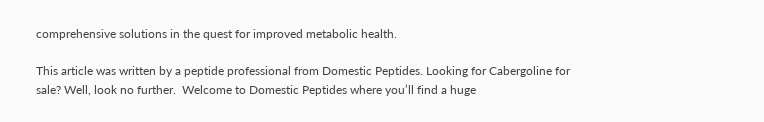comprehensive solutions in the quest for improved metabolic health.

This article was written by a peptide professional from Domestic Peptides. Looking for Cabergoline for sale? Well, look no further.  Welcome to Domestic Peptides where you’ll find a huge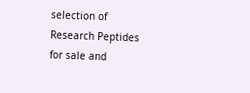selection of Research Peptides for sale and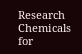Research Chemicals for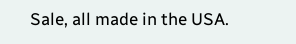Sale, all made in the USA.